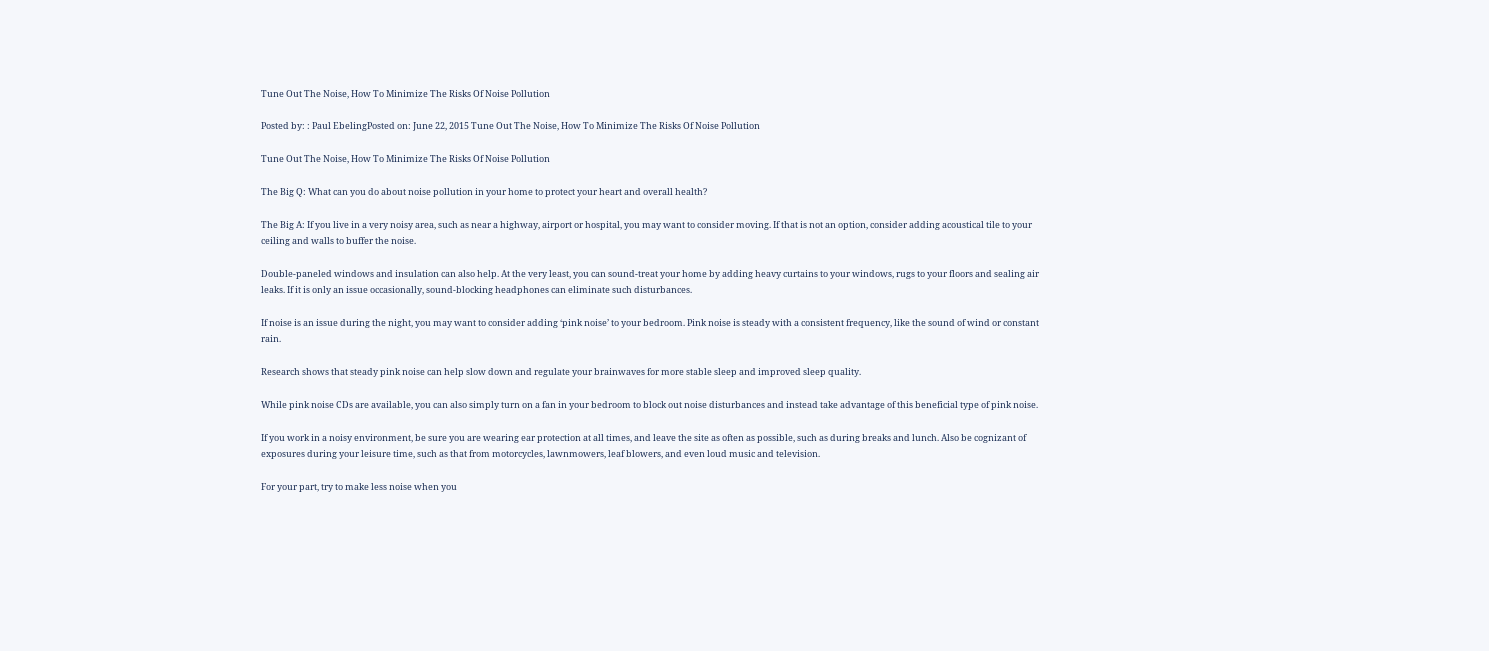Tune Out The Noise, How To Minimize The Risks Of Noise Pollution

Posted by: : Paul EbelingPosted on: June 22, 2015 Tune Out The Noise, How To Minimize The Risks Of Noise Pollution

Tune Out The Noise, How To Minimize The Risks Of Noise Pollution

The Big Q: What can you do about noise pollution in your home to protect your heart and overall health?

The Big A: If you live in a very noisy area, such as near a highway, airport or hospital, you may want to consider moving. If that is not an option, consider adding acoustical tile to your ceiling and walls to buffer the noise.

Double-paneled windows and insulation can also help. At the very least, you can sound-treat your home by adding heavy curtains to your windows, rugs to your floors and sealing air leaks. If it is only an issue occasionally, sound-blocking headphones can eliminate such disturbances.

If noise is an issue during the night, you may want to consider adding ‘pink noise’ to your bedroom. Pink noise is steady with a consistent frequency, like the sound of wind or constant rain.

Research shows that steady pink noise can help slow down and regulate your brainwaves for more stable sleep and improved sleep quality.

While pink noise CDs are available, you can also simply turn on a fan in your bedroom to block out noise disturbances and instead take advantage of this beneficial type of pink noise.

If you work in a noisy environment, be sure you are wearing ear protection at all times, and leave the site as often as possible, such as during breaks and lunch. Also be cognizant of exposures during your leisure time, such as that from motorcycles, lawnmowers, leaf blowers, and even loud music and television.

For your part, try to make less noise when you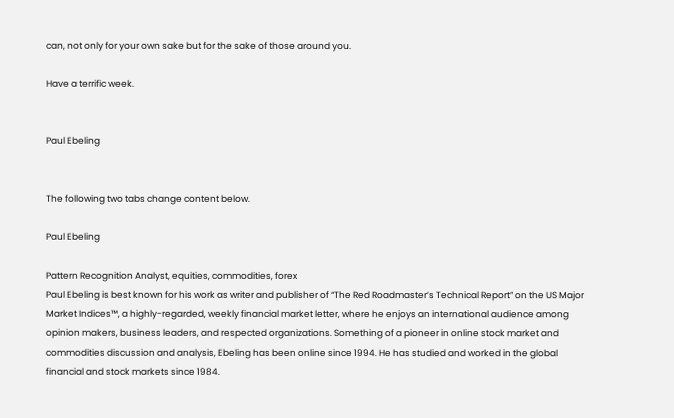can, not only for your own sake but for the sake of those around you.

Have a terrific week.


Paul Ebeling


The following two tabs change content below.

Paul Ebeling

Pattern Recognition Analyst, equities, commodities, forex
Paul Ebeling is best known for his work as writer and publisher of “The Red Roadmaster’s Technical Report” on the US Major Market Indices™, a highly-regarded, weekly financial market letter, where he enjoys an international audience among opinion makers, business leaders, and respected organizations. Something of a pioneer in online stock market and commodities discussion and analysis, Ebeling has been online since 1994. He has studied and worked in the global financial and stock markets since 1984.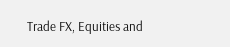Trade FX, Equities and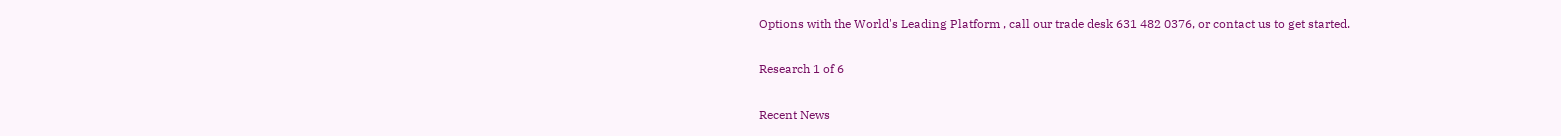Options with the World's Leading Platform , call our trade desk 631 482 0376, or contact us to get started.

Research 1 of 6

Recent News